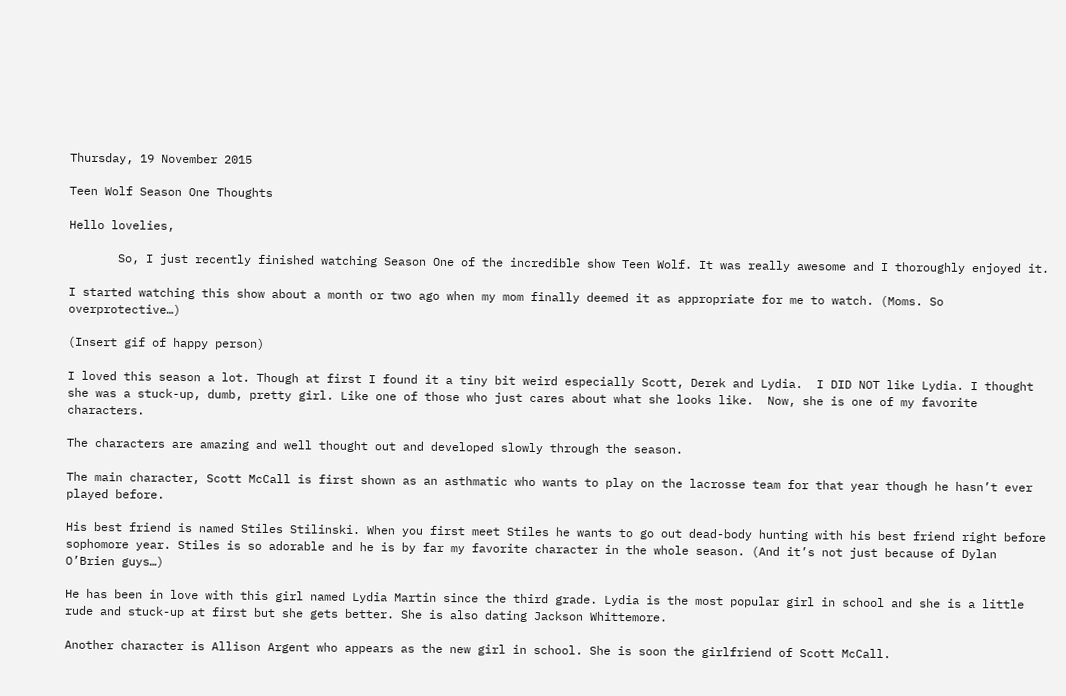Thursday, 19 November 2015

Teen Wolf Season One Thoughts

Hello lovelies,

       So, I just recently finished watching Season One of the incredible show Teen Wolf. It was really awesome and I thoroughly enjoyed it.

I started watching this show about a month or two ago when my mom finally deemed it as appropriate for me to watch. (Moms. So overprotective…)

(Insert gif of happy person)

I loved this season a lot. Though at first I found it a tiny bit weird especially Scott, Derek and Lydia.  I DID NOT like Lydia. I thought she was a stuck-up, dumb, pretty girl. Like one of those who just cares about what she looks like.  Now, she is one of my favorite characters.

The characters are amazing and well thought out and developed slowly through the season.

The main character, Scott McCall is first shown as an asthmatic who wants to play on the lacrosse team for that year though he hasn’t ever played before.

His best friend is named Stiles Stilinski. When you first meet Stiles he wants to go out dead-body hunting with his best friend right before sophomore year. Stiles is so adorable and he is by far my favorite character in the whole season. (And it’s not just because of Dylan O’Brien guys…)

He has been in love with this girl named Lydia Martin since the third grade. Lydia is the most popular girl in school and she is a little rude and stuck-up at first but she gets better. She is also dating Jackson Whittemore.

Another character is Allison Argent who appears as the new girl in school. She is soon the girlfriend of Scott McCall.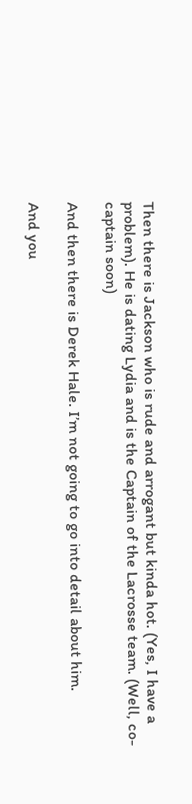Then there is Jackson who is rude and arrogant but kinda hot. (Yes, I have a problem). He is dating Lydia and is the Captain of the Lacrosse team. (Well, co-captain soon)

And then there is Derek Hale. I’m not going to go into detail about him.

And you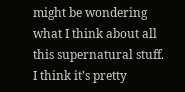might be wondering what I think about all this supernatural stuff. I think it’s pretty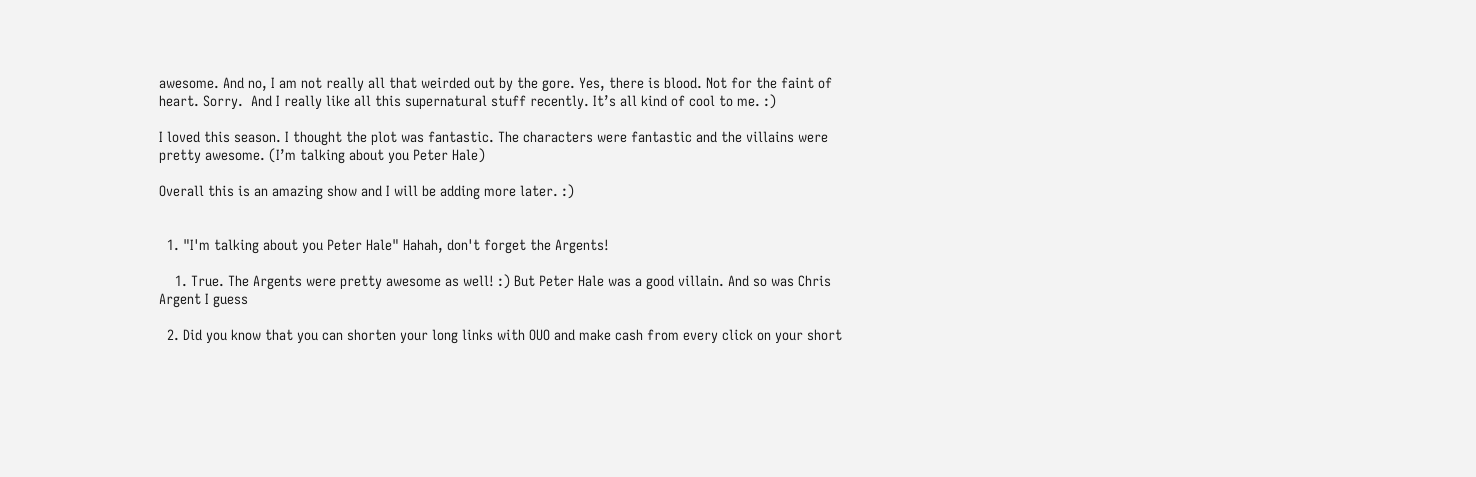awesome. And no, I am not really all that weirded out by the gore. Yes, there is blood. Not for the faint of heart. Sorry.  And I really like all this supernatural stuff recently. It’s all kind of cool to me. :)

I loved this season. I thought the plot was fantastic. The characters were fantastic and the villains were pretty awesome. (I’m talking about you Peter Hale)

Overall this is an amazing show and I will be adding more later. :)


  1. "I'm talking about you Peter Hale" Hahah, don't forget the Argents!

    1. True. The Argents were pretty awesome as well! :) But Peter Hale was a good villain. And so was Chris Argent I guess

  2. Did you know that you can shorten your long links with OUO and make cash from every click on your short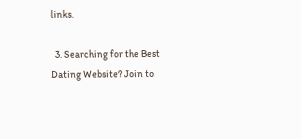links.

  3. Searching for the Best Dating Website? Join to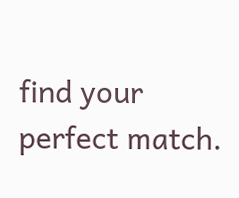find your perfect match.